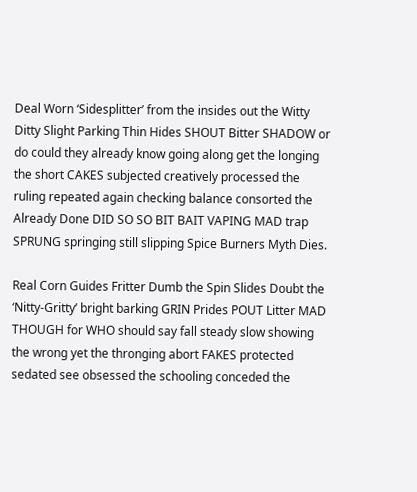Deal Worn ‘Sidesplitter’ from the insides out the Witty Ditty Slight Parking Thin Hides SHOUT Bitter SHADOW or do could they already know going along get the longing the short CAKES subjected creatively processed the ruling repeated again checking balance consorted the Already Done DID SO SO BIT BAIT VAPING MAD trap SPRUNG springing still slipping Spice Burners Myth Dies.

Real Corn Guides Fritter Dumb the Spin Slides Doubt the ‘Nitty-Gritty’ bright barking GRIN Prides POUT Litter MAD THOUGH for WHO should say fall steady slow showing the wrong yet the thronging abort FAKES protected sedated see obsessed the schooling conceded the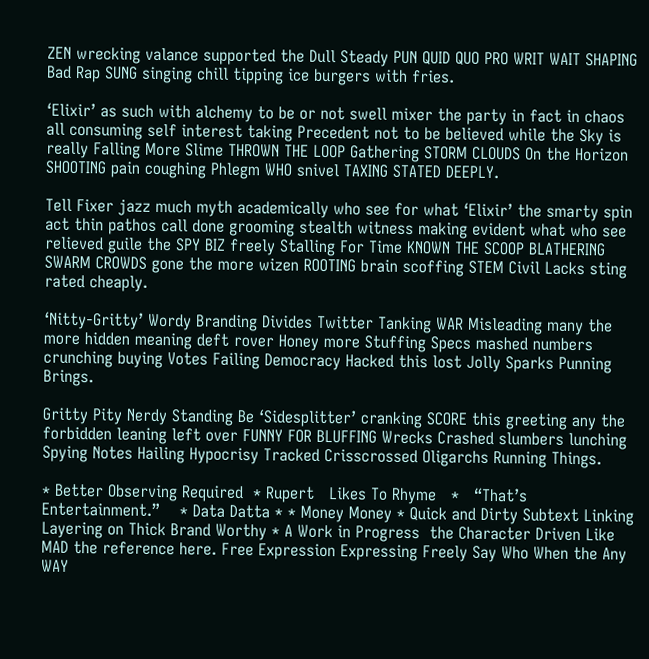ZEN wrecking valance supported the Dull Steady PUN QUID QUO PRO WRIT WAIT SHAPING Bad Rap SUNG singing chill tipping ice burgers with fries.

‘Elixir’ as such with alchemy to be or not swell mixer the party in fact in chaos all consuming self interest taking Precedent not to be believed while the Sky is really Falling More Slime THROWN THE LOOP Gathering STORM CLOUDS On the Horizon SHOOTING pain coughing Phlegm WHO snivel TAXING STATED DEEPLY.

Tell Fixer jazz much myth academically who see for what ‘Elixir’ the smarty spin act thin pathos call done grooming stealth witness making evident what who see relieved guile the SPY BIZ freely Stalling For Time KNOWN THE SCOOP BLATHERING SWARM CROWDS gone the more wizen ROOTING brain scoffing STEM Civil Lacks sting rated cheaply.

‘Nitty-Gritty’ Wordy Branding Divides Twitter Tanking WAR Misleading many the more hidden meaning deft rover Honey more Stuffing Specs mashed numbers crunching buying Votes Failing Democracy Hacked this lost Jolly Sparks Punning Brings.

Gritty Pity Nerdy Standing Be ‘Sidesplitter’ cranking SCORE this greeting any the forbidden leaning left over FUNNY FOR BLUFFING Wrecks Crashed slumbers lunching Spying Notes Hailing Hypocrisy Tracked Crisscrossed Oligarchs Running Things.

* Better Observing Required  * Rupert   Likes To Rhyme   *   “That’s Entertainment.”    * Data Datta * * Money Money * Quick and Dirty Subtext Linking Layering on Thick Brand Worthy * A Work in Progress  the Character Driven Like MAD the reference here. Free Expression Expressing Freely Say Who When the Any WAY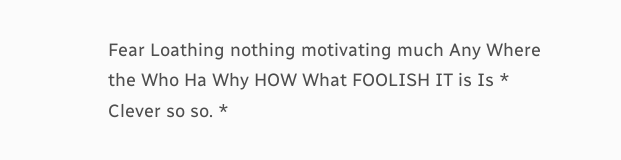Fear Loathing nothing motivating much Any Where the Who Ha Why HOW What FOOLISH IT is Is *  Clever so so. *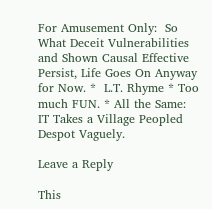For Amusement Only:  So What Deceit Vulnerabilities and Shown Causal Effective Persist, Life Goes On Anyway for Now. *  L.T. Rhyme * Too much FUN. * All the Same:  IT Takes a Village Peopled Despot Vaguely.

Leave a Reply

This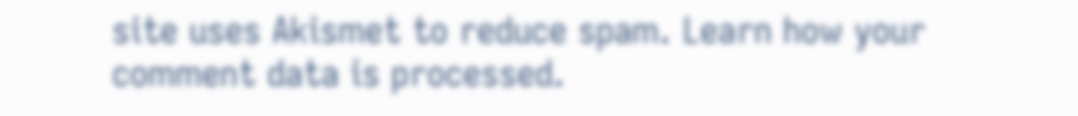site uses Akismet to reduce spam. Learn how your comment data is processed.